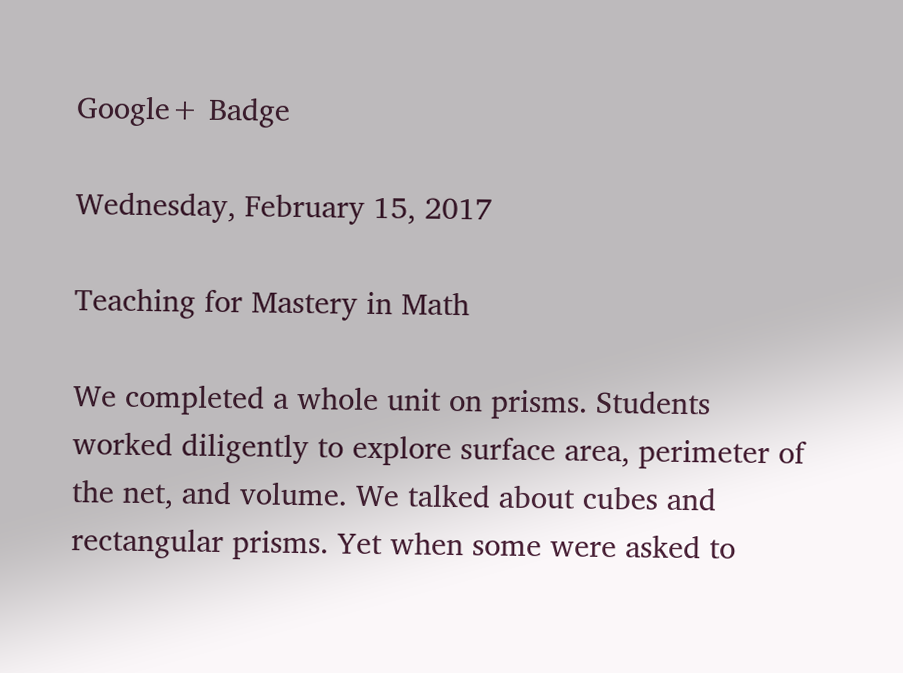Google+ Badge

Wednesday, February 15, 2017

Teaching for Mastery in Math

We completed a whole unit on prisms. Students worked diligently to explore surface area, perimeter of the net, and volume. We talked about cubes and rectangular prisms. Yet when some were asked to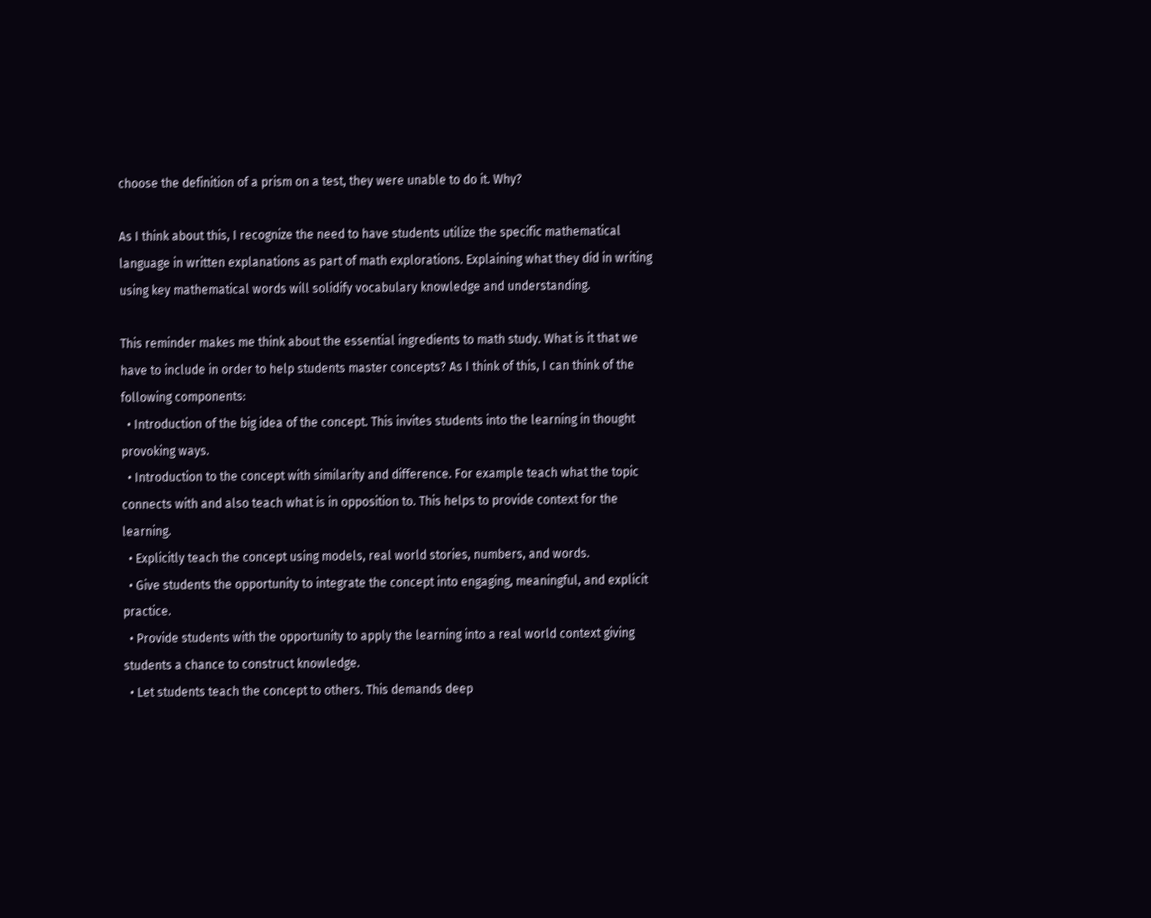choose the definition of a prism on a test, they were unable to do it. Why?

As I think about this, I recognize the need to have students utilize the specific mathematical language in written explanations as part of math explorations. Explaining what they did in writing using key mathematical words will solidify vocabulary knowledge and understanding.

This reminder makes me think about the essential ingredients to math study. What is it that we have to include in order to help students master concepts? As I think of this, I can think of the following components:
  • Introduction of the big idea of the concept. This invites students into the learning in thought provoking ways.
  • Introduction to the concept with similarity and difference. For example teach what the topic connects with and also teach what is in opposition to. This helps to provide context for the learning.
  • Explicitly teach the concept using models, real world stories, numbers, and words.
  • Give students the opportunity to integrate the concept into engaging, meaningful, and explicit practice.
  • Provide students with the opportunity to apply the learning into a real world context giving students a chance to construct knowledge.
  • Let students teach the concept to others. This demands deep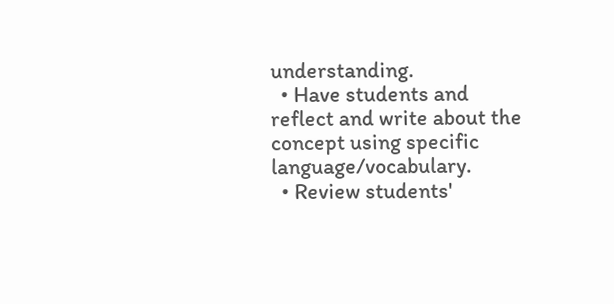understanding.
  • Have students and reflect and write about the concept using specific language/vocabulary.
  • Review students'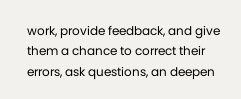work, provide feedback, and give them a chance to correct their errors, ask questions, an deepen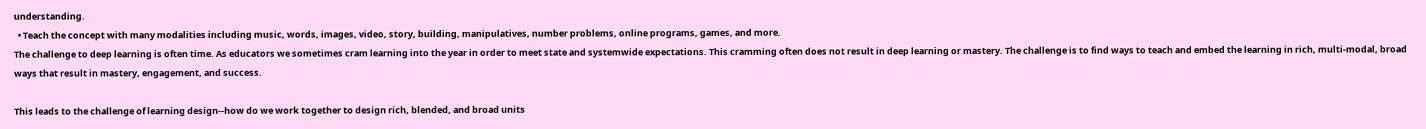understanding.
  • Teach the concept with many modalities including music, words, images, video, story, building, manipulatives, number problems, online programs, games, and more.
The challenge to deep learning is often time. As educators we sometimes cram learning into the year in order to meet state and systemwide expectations. This cramming often does not result in deep learning or mastery. The challenge is to find ways to teach and embed the learning in rich, multi-modal, broad ways that result in mastery, engagement, and success.

This leads to the challenge of learning design--how do we work together to design rich, blended, and broad units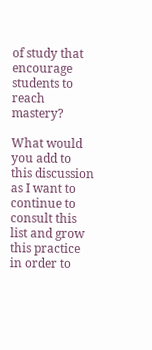of study that encourage students to reach mastery?

What would you add to this discussion as I want to continue to consult this list and grow this practice in order to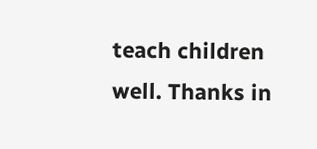teach children well. Thanks in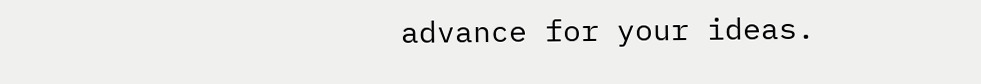advance for your ideas.